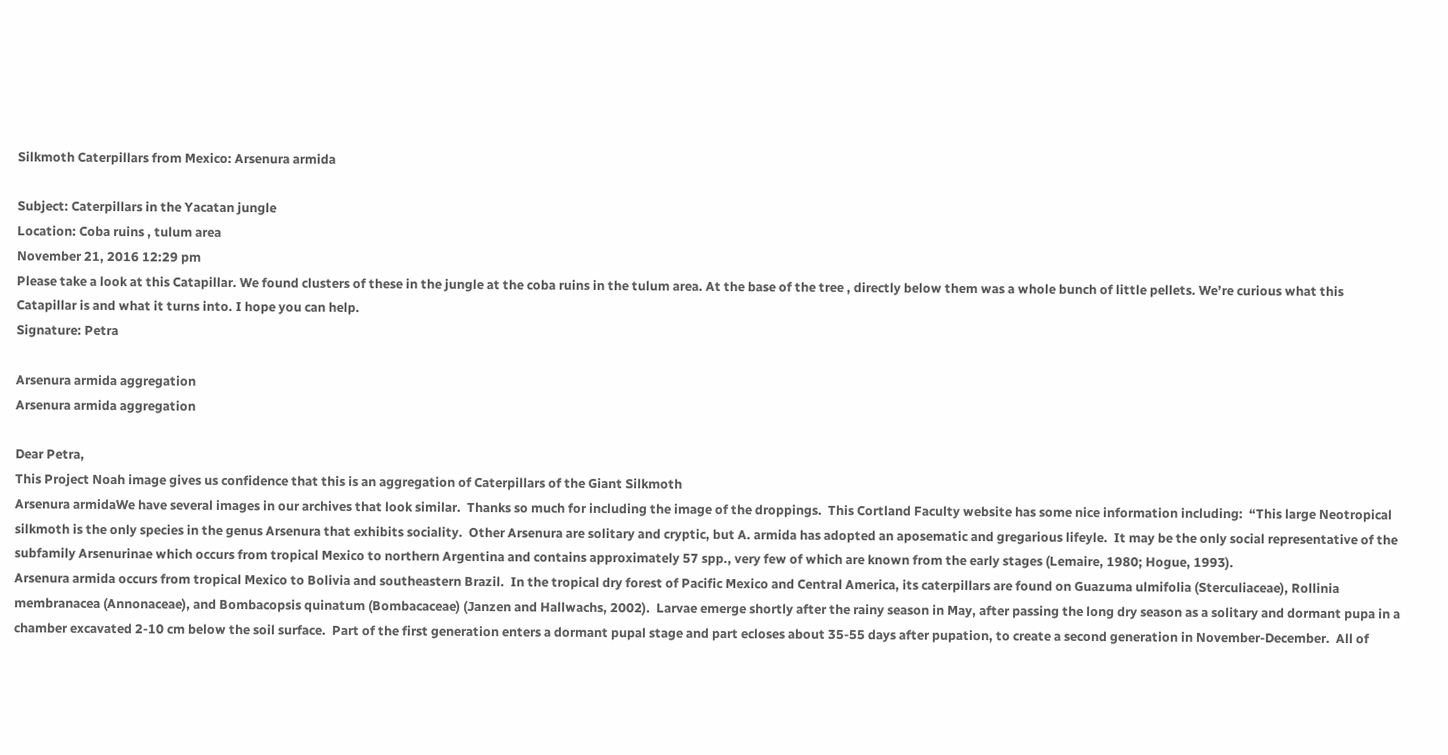Silkmoth Caterpillars from Mexico: Arsenura armida

Subject: Caterpillars in the Yacatan jungle
Location: Coba ruins , tulum area
November 21, 2016 12:29 pm
Please take a look at this Catapillar. We found clusters of these in the jungle at the coba ruins in the tulum area. At the base of the tree , directly below them was a whole bunch of little pellets. We’re curious what this Catapillar is and what it turns into. I hope you can help.
Signature: Petra

Arsenura armida aggregation
Arsenura armida aggregation

Dear Petra,
This Project Noah image gives us confidence that this is an aggregation of Caterpillars of the Giant Silkmoth
Arsenura armidaWe have several images in our archives that look similar.  Thanks so much for including the image of the droppings.  This Cortland Faculty website has some nice information including:  “This large Neotropical silkmoth is the only species in the genus Arsenura that exhibits sociality.  Other Arsenura are solitary and cryptic, but A. armida has adopted an aposematic and gregarious lifeyle.  It may be the only social representative of the subfamily Arsenurinae which occurs from tropical Mexico to northern Argentina and contains approximately 57 spp., very few of which are known from the early stages (Lemaire, 1980; Hogue, 1993).
Arsenura armida occurs from tropical Mexico to Bolivia and southeastern Brazil.  In the tropical dry forest of Pacific Mexico and Central America, its caterpillars are found on Guazuma ulmifolia (Sterculiaceae), Rollinia membranacea (Annonaceae), and Bombacopsis quinatum (Bombacaceae) (Janzen and Hallwachs, 2002).  Larvae emerge shortly after the rainy season in May, after passing the long dry season as a solitary and dormant pupa in a chamber excavated 2-10 cm below the soil surface.  Part of the first generation enters a dormant pupal stage and part ecloses about 35-55 days after pupation, to create a second generation in November-December.  All of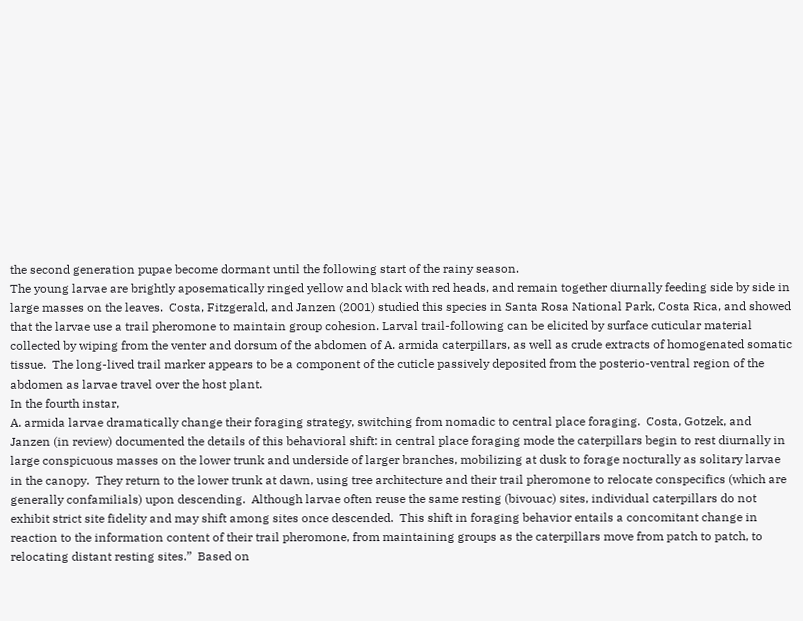the second generation pupae become dormant until the following start of the rainy season.
The young larvae are brightly aposematically ringed yellow and black with red heads, and remain together diurnally feeding side by side in large masses on the leaves.  Costa, Fitzgerald, and Janzen (2001) studied this species in Santa Rosa National Park, Costa Rica, and showed that the larvae use a trail pheromone to maintain group cohesion. Larval trail-following can be elicited by surface cuticular material collected by wiping from the venter and dorsum of the abdomen of A. armida caterpillars, as well as crude extracts of homogenated somatic tissue.  The long-lived trail marker appears to be a component of the cuticle passively deposited from the posterio-ventral region of the abdomen as larvae travel over the host plant.
In the fourth instar,
A. armida larvae dramatically change their foraging strategy, switching from nomadic to central place foraging.  Costa, Gotzek, and Janzen (in review) documented the details of this behavioral shift: in central place foraging mode the caterpillars begin to rest diurnally in large conspicuous masses on the lower trunk and underside of larger branches, mobilizing at dusk to forage nocturally as solitary larvae in the canopy.  They return to the lower trunk at dawn, using tree architecture and their trail pheromone to relocate conspecifics (which are generally confamilials) upon descending.  Although larvae often reuse the same resting (bivouac) sites, individual caterpillars do not exhibit strict site fidelity and may shift among sites once descended.  This shift in foraging behavior entails a concomitant change in reaction to the information content of their trail pheromone, from maintaining groups as the caterpillars move from patch to patch, to relocating distant resting sites.”  Based on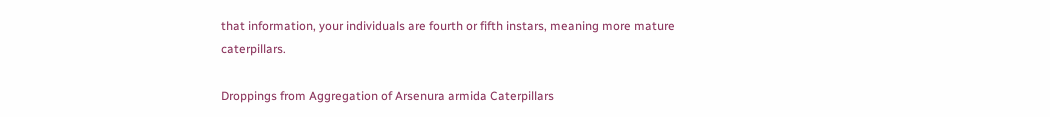that information, your individuals are fourth or fifth instars, meaning more mature caterpillars.

Droppings from Aggregation of Arsenura armida Caterpillars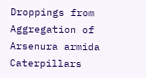Droppings from Aggregation of Arsenura armida Caterpillars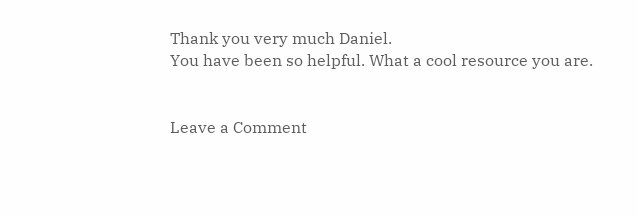Thank you very much Daniel.
You have been so helpful. What a cool resource you are.


Leave a Comment